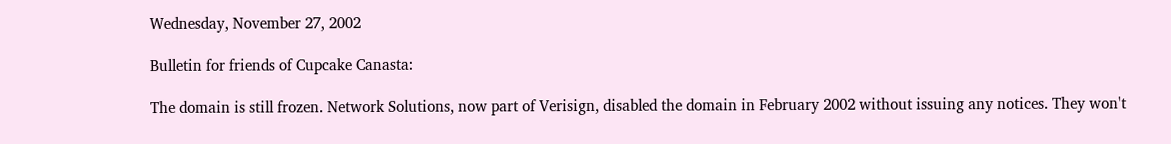Wednesday, November 27, 2002

Bulletin for friends of Cupcake Canasta:

The domain is still frozen. Network Solutions, now part of Verisign, disabled the domain in February 2002 without issuing any notices. They won't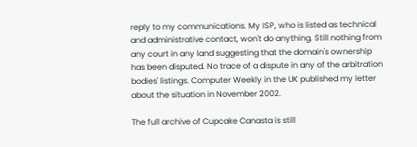reply to my communications. My ISP, who is listed as technical and administrative contact, won't do anything. Still nothing from any court in any land suggesting that the domain's ownership has been disputed. No trace of a dispute in any of the arbitration bodies' listings. Computer Weekly in the UK published my letter about the situation in November 2002.

The full archive of Cupcake Canasta is still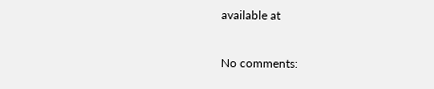available at

No comments: